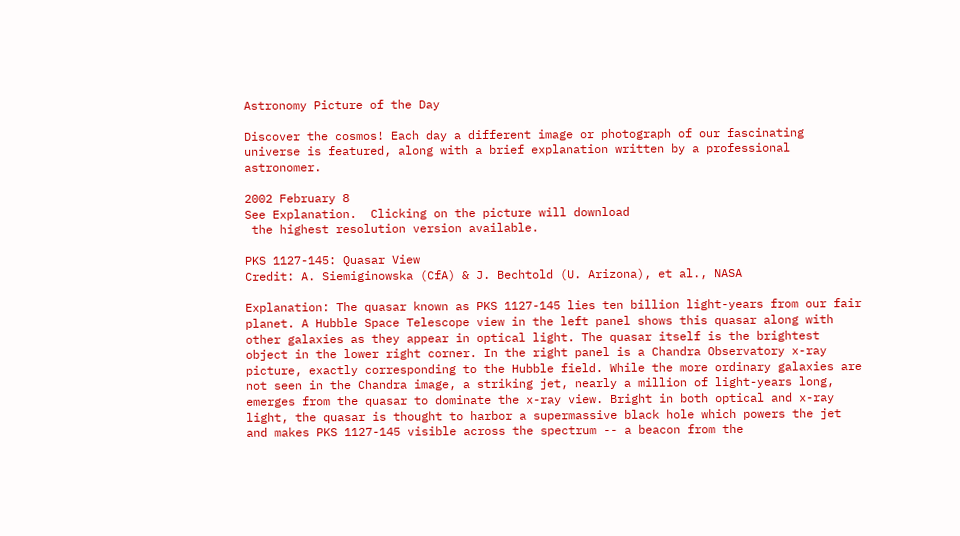Astronomy Picture of the Day

Discover the cosmos! Each day a different image or photograph of our fascinating universe is featured, along with a brief explanation written by a professional astronomer.

2002 February 8
See Explanation.  Clicking on the picture will download
 the highest resolution version available.

PKS 1127-145: Quasar View
Credit: A. Siemiginowska (CfA) & J. Bechtold (U. Arizona), et al., NASA

Explanation: The quasar known as PKS 1127-145 lies ten billion light-years from our fair planet. A Hubble Space Telescope view in the left panel shows this quasar along with other galaxies as they appear in optical light. The quasar itself is the brightest object in the lower right corner. In the right panel is a Chandra Observatory x-ray picture, exactly corresponding to the Hubble field. While the more ordinary galaxies are not seen in the Chandra image, a striking jet, nearly a million of light-years long, emerges from the quasar to dominate the x-ray view. Bright in both optical and x-ray light, the quasar is thought to harbor a supermassive black hole which powers the jet and makes PKS 1127-145 visible across the spectrum -- a beacon from the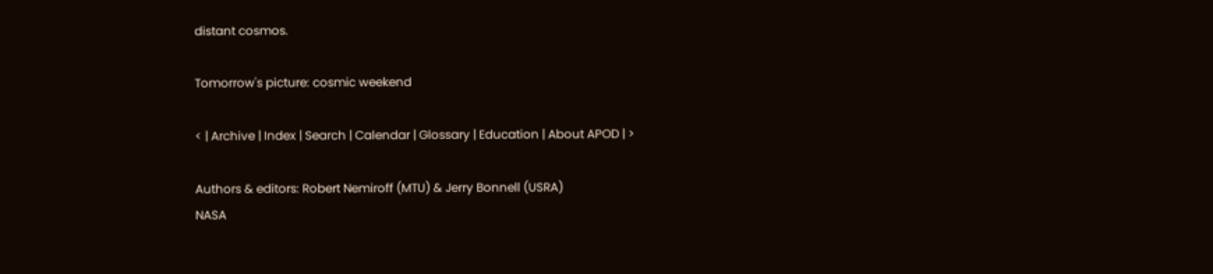distant cosmos.

Tomorrow's picture: cosmic weekend

< | Archive | Index | Search | Calendar | Glossary | Education | About APOD | >

Authors & editors: Robert Nemiroff (MTU) & Jerry Bonnell (USRA)
NASA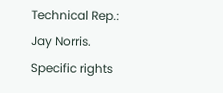Technical Rep.: Jay Norris. Specific rights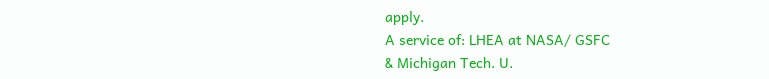apply.
A service of: LHEA at NASA/ GSFC
& Michigan Tech. U.